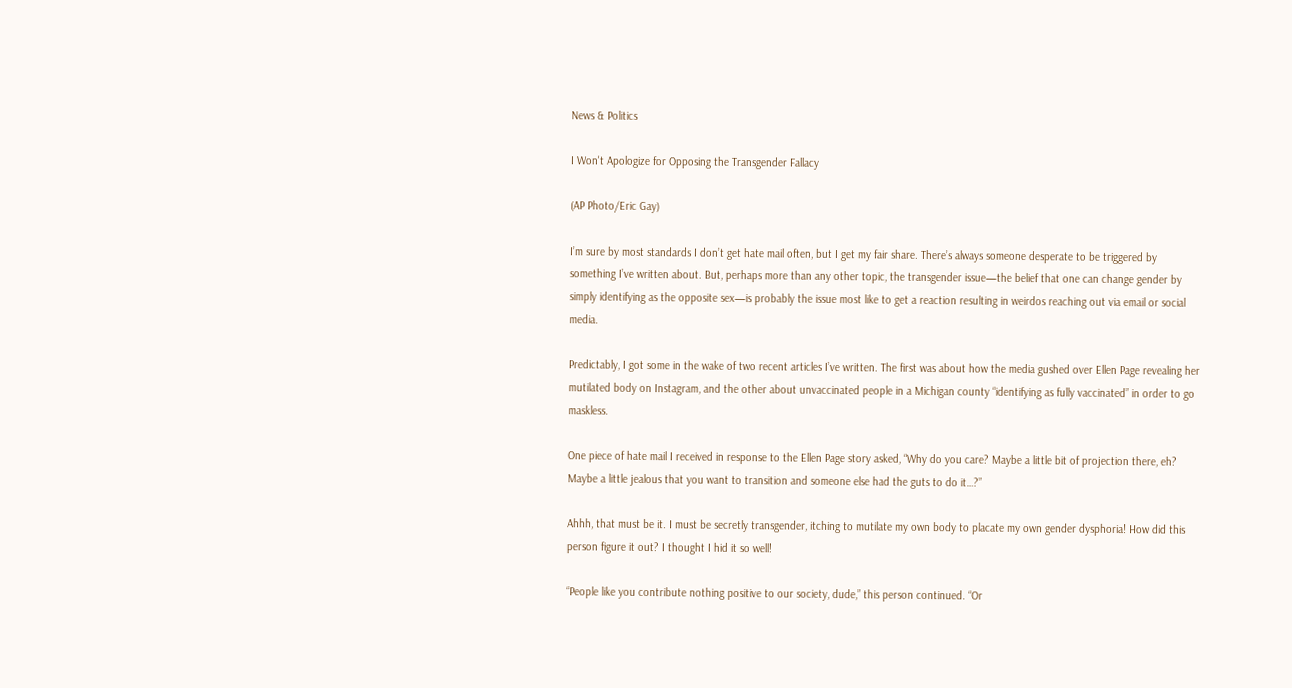News & Politics

I Won't Apologize for Opposing the Transgender Fallacy

(AP Photo/Eric Gay)

I’m sure by most standards I don’t get hate mail often, but I get my fair share. There’s always someone desperate to be triggered by something I’ve written about. But, perhaps more than any other topic, the transgender issue—the belief that one can change gender by simply identifying as the opposite sex—is probably the issue most like to get a reaction resulting in weirdos reaching out via email or social media.

Predictably, I got some in the wake of two recent articles I’ve written. The first was about how the media gushed over Ellen Page revealing her mutilated body on Instagram, and the other about unvaccinated people in a Michigan county “identifying as fully vaccinated” in order to go maskless.

One piece of hate mail I received in response to the Ellen Page story asked, “Why do you care? Maybe a little bit of projection there, eh? Maybe a little jealous that you want to transition and someone else had the guts to do it…?”

Ahhh, that must be it. I must be secretly transgender, itching to mutilate my own body to placate my own gender dysphoria! How did this person figure it out? I thought I hid it so well!

“People like you contribute nothing positive to our society, dude,” this person continued. “Or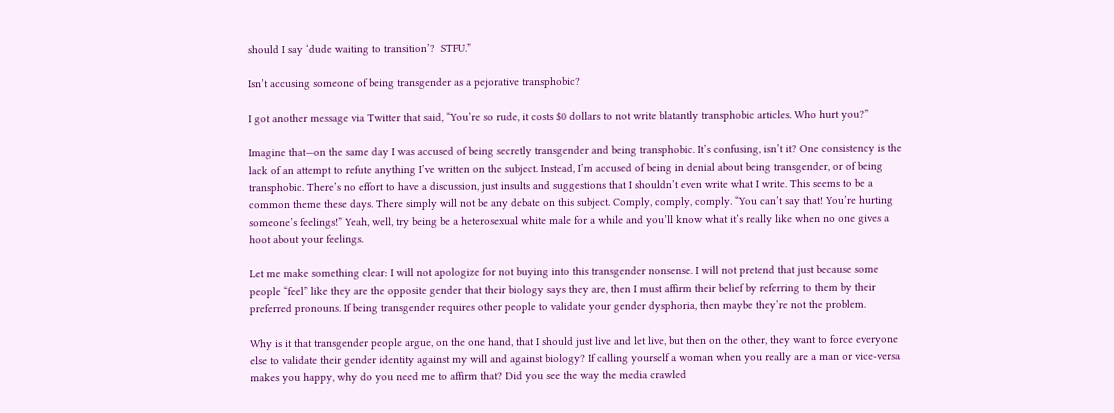should I say ‘dude waiting to transition’?  STFU.”

Isn’t accusing someone of being transgender as a pejorative transphobic?

I got another message via Twitter that said, “You’re so rude, it costs $0 dollars to not write blatantly transphobic articles. Who hurt you?”

Imagine that—on the same day I was accused of being secretly transgender and being transphobic. It’s confusing, isn’t it? One consistency is the lack of an attempt to refute anything I’ve written on the subject. Instead, I’m accused of being in denial about being transgender, or of being transphobic. There’s no effort to have a discussion, just insults and suggestions that I shouldn’t even write what I write. This seems to be a common theme these days. There simply will not be any debate on this subject. Comply, comply, comply. “You can’t say that! You’re hurting someone’s feelings!” Yeah, well, try being be a heterosexual white male for a while and you’ll know what it’s really like when no one gives a hoot about your feelings.

Let me make something clear: I will not apologize for not buying into this transgender nonsense. I will not pretend that just because some people “feel” like they are the opposite gender that their biology says they are, then I must affirm their belief by referring to them by their preferred pronouns. If being transgender requires other people to validate your gender dysphoria, then maybe they’re not the problem.

Why is it that transgender people argue, on the one hand, that I should just live and let live, but then on the other, they want to force everyone else to validate their gender identity against my will and against biology? If calling yourself a woman when you really are a man or vice-versa makes you happy, why do you need me to affirm that? Did you see the way the media crawled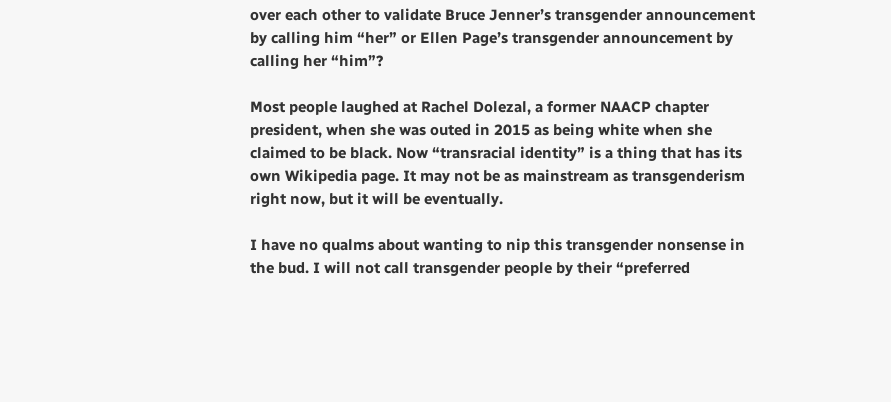over each other to validate Bruce Jenner’s transgender announcement by calling him “her” or Ellen Page’s transgender announcement by calling her “him”?

Most people laughed at Rachel Dolezal, a former NAACP chapter president, when she was outed in 2015 as being white when she claimed to be black. Now “transracial identity” is a thing that has its own Wikipedia page. It may not be as mainstream as transgenderism right now, but it will be eventually.

I have no qualms about wanting to nip this transgender nonsense in the bud. I will not call transgender people by their “preferred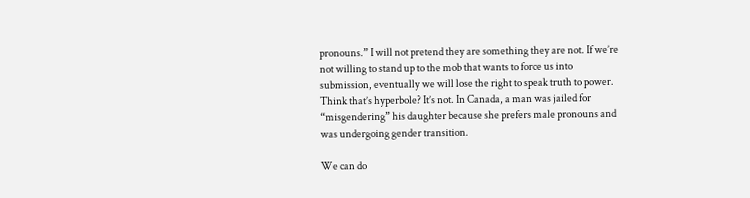pronouns.” I will not pretend they are something they are not. If we’re not willing to stand up to the mob that wants to force us into submission, eventually we will lose the right to speak truth to power. Think that’s hyperbole? It’s not. In Canada, a man was jailed for “misgendering” his daughter because she prefers male pronouns and was undergoing gender transition.

We can do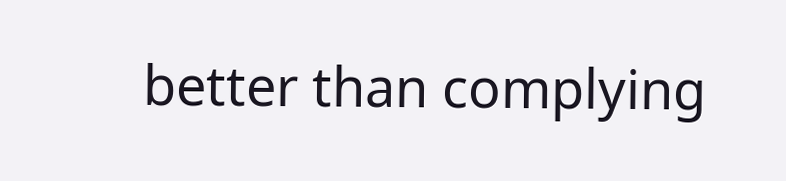better than complying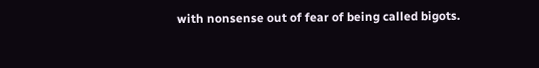with nonsense out of fear of being called bigots.